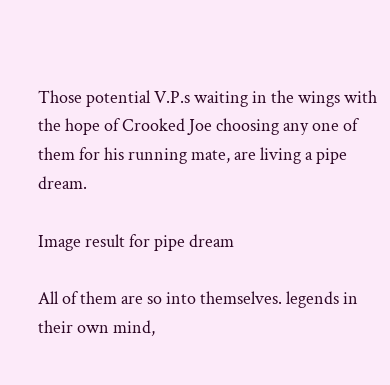Those potential V.P.s waiting in the wings with the hope of Crooked Joe choosing any one of them for his running mate, are living a pipe dream.

Image result for pipe dream

All of them are so into themselves. legends in their own mind,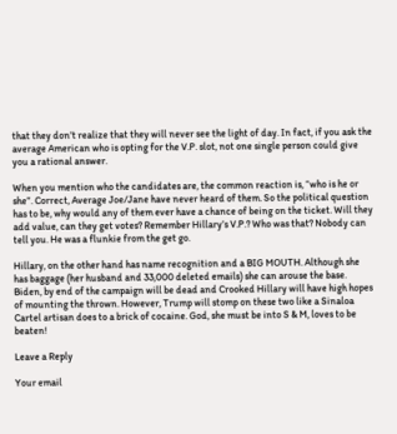that they don’t realize that they will never see the light of day. In fact, if you ask the average American who is opting for the V.P. slot, not one single person could give you a rational answer.

When you mention who the candidates are, the common reaction is, “who is he or she”. Correct, Average Joe/Jane have never heard of them. So the political question has to be, why would any of them ever have a chance of being on the ticket. Will they add value, can they get votes? Remember Hillary’s V.P.? Who was that? Nobody can tell you. He was a flunkie from the get go.

Hillary, on the other hand has name recognition and a BIG MOUTH. Although she has baggage (her husband and 33,000 deleted emails) she can arouse the base. Biden, by end of the campaign will be dead and Crooked Hillary will have high hopes of mounting the thrown. However, Trump will stomp on these two like a Sinaloa Cartel artisan does to a brick of cocaine. God, she must be into S & M, loves to be beaten!

Leave a Reply

Your email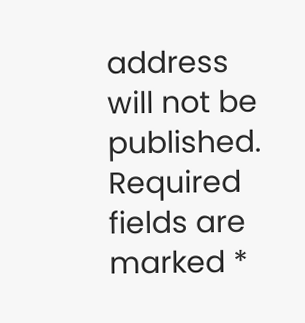address will not be published. Required fields are marked *